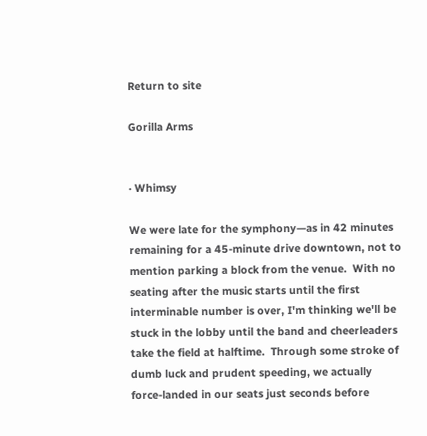Return to site

Gorilla Arms


· Whimsy

We were late for the symphony—as in 42 minutes remaining for a 45-minute drive downtown, not to mention parking a block from the venue.  With no seating after the music starts until the first interminable number is over, I'm thinking we'll be stuck in the lobby until the band and cheerleaders take the field at halftime.  Through some stroke of dumb luck and prudent speeding, we actually force-landed in our seats just seconds before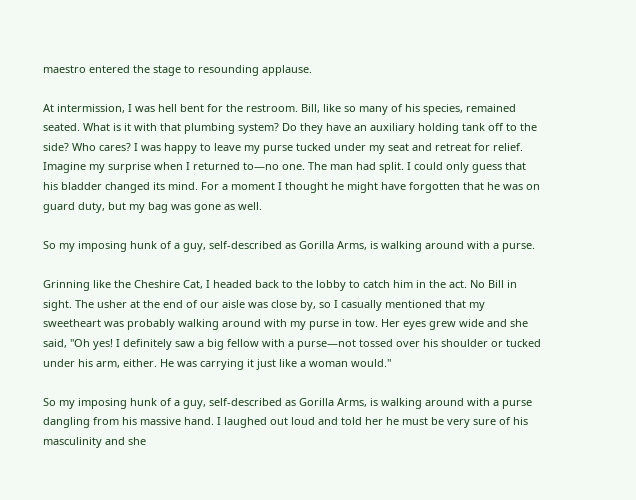maestro entered the stage to resounding applause.

At intermission, I was hell bent for the restroom. Bill, like so many of his species, remained seated. What is it with that plumbing system? Do they have an auxiliary holding tank off to the side? Who cares? I was happy to leave my purse tucked under my seat and retreat for relief. Imagine my surprise when I returned to—no one. The man had split. I could only guess that his bladder changed its mind. For a moment I thought he might have forgotten that he was on guard duty, but my bag was gone as well.

So my imposing hunk of a guy, self-described as Gorilla Arms, is walking around with a purse.

Grinning like the Cheshire Cat, I headed back to the lobby to catch him in the act. No Bill in sight. The usher at the end of our aisle was close by, so I casually mentioned that my sweetheart was probably walking around with my purse in tow. Her eyes grew wide and she said, "Oh yes! I definitely saw a big fellow with a purse—not tossed over his shoulder or tucked under his arm, either. He was carrying it just like a woman would."

So my imposing hunk of a guy, self-described as Gorilla Arms, is walking around with a purse dangling from his massive hand. I laughed out loud and told her he must be very sure of his masculinity and she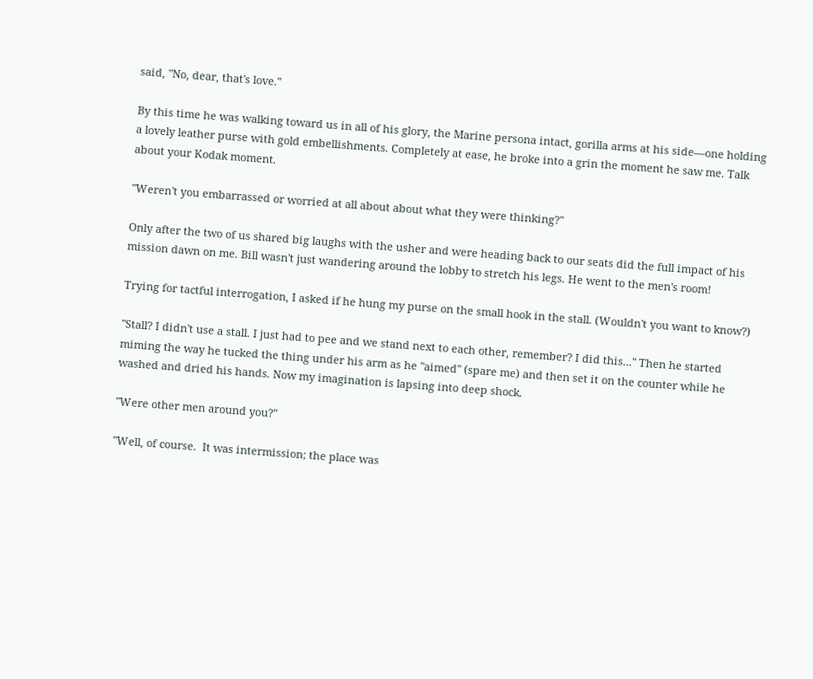said, "No, dear, that's love."

By this time he was walking toward us in all of his glory, the Marine persona intact, gorilla arms at his side—one holding a lovely leather purse with gold embellishments. Completely at ease, he broke into a grin the moment he saw me. Talk about your Kodak moment.

"Weren't you embarrassed or worried at all about about what they were thinking?"

Only after the two of us shared big laughs with the usher and were heading back to our seats did the full impact of his mission dawn on me. Bill wasn't just wandering around the lobby to stretch his legs. He went to the men's room!

Trying for tactful interrogation, I asked if he hung my purse on the small hook in the stall. (Wouldn't you want to know?)

"Stall? I didn't use a stall. I just had to pee and we stand next to each other, remember? I did this..." Then he started miming the way he tucked the thing under his arm as he "aimed" (spare me) and then set it on the counter while he washed and dried his hands. Now my imagination is lapsing into deep shock.

"Were other men around you?"

"Well, of course.  It was intermission; the place was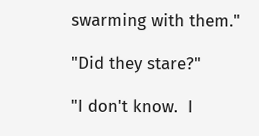swarming with them."

"Did they stare?"

"I don't know.  I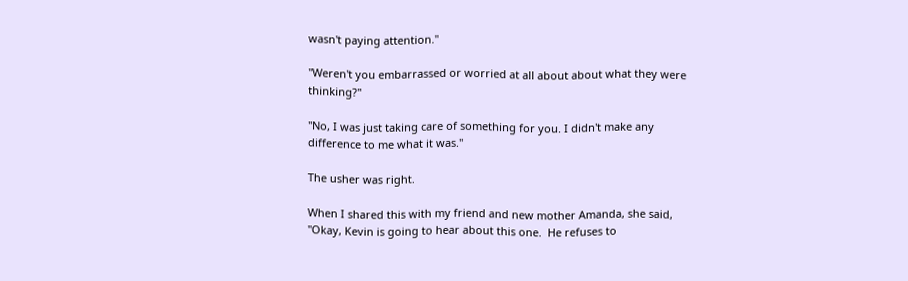wasn't paying attention."

"Weren't you embarrassed or worried at all about about what they were thinking?"

"No, I was just taking care of something for you. I didn't make any difference to me what it was."

The usher was right.

When I shared this with my friend and new mother Amanda, she said, "Okay, Kevin is going to hear about this one.  He refuses to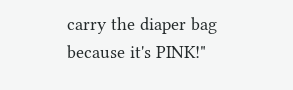carry the diaper bag because it's PINK!"